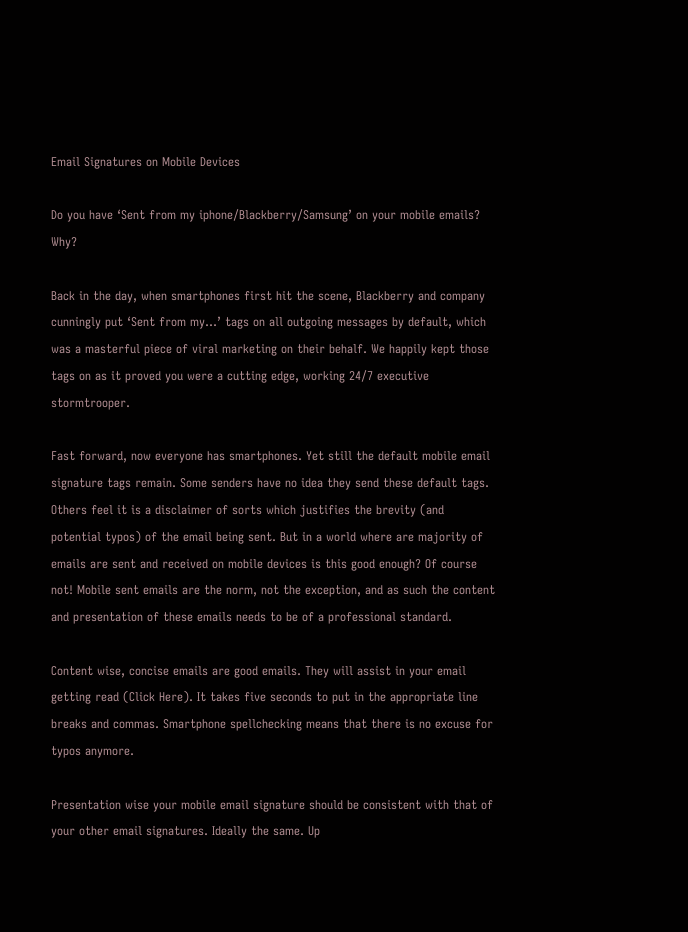Email Signatures on Mobile Devices

Do you have ‘Sent from my iphone/Blackberry/Samsung’ on your mobile emails? Why?

Back in the day, when smartphones first hit the scene, Blackberry and company cunningly put ‘Sent from my…’ tags on all outgoing messages by default, which was a masterful piece of viral marketing on their behalf. We happily kept those tags on as it proved you were a cutting edge, working 24/7 executive stormtrooper.

Fast forward, now everyone has smartphones. Yet still the default mobile email signature tags remain. Some senders have no idea they send these default tags. Others feel it is a disclaimer of sorts which justifies the brevity (and potential typos) of the email being sent. But in a world where are majority of emails are sent and received on mobile devices is this good enough? Of course not! Mobile sent emails are the norm, not the exception, and as such the content and presentation of these emails needs to be of a professional standard.

Content wise, concise emails are good emails. They will assist in your email getting read (Click Here). It takes five seconds to put in the appropriate line breaks and commas. Smartphone spellchecking means that there is no excuse for typos anymore.

Presentation wise your mobile email signature should be consistent with that of your other email signatures. Ideally the same. Up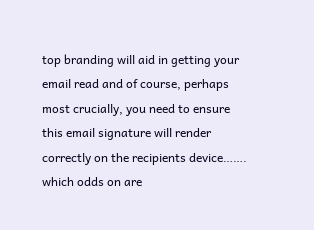top branding will aid in getting your email read and of course, perhaps most crucially, you need to ensure this email signature will render correctly on the recipients device……. which odds on are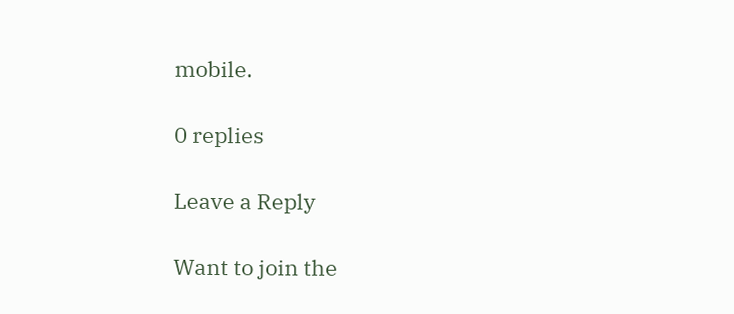mobile.

0 replies

Leave a Reply

Want to join the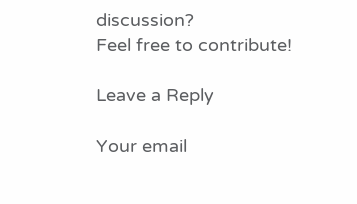discussion?
Feel free to contribute!

Leave a Reply

Your email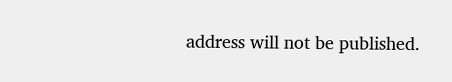address will not be published.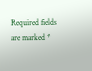Required fields are marked *